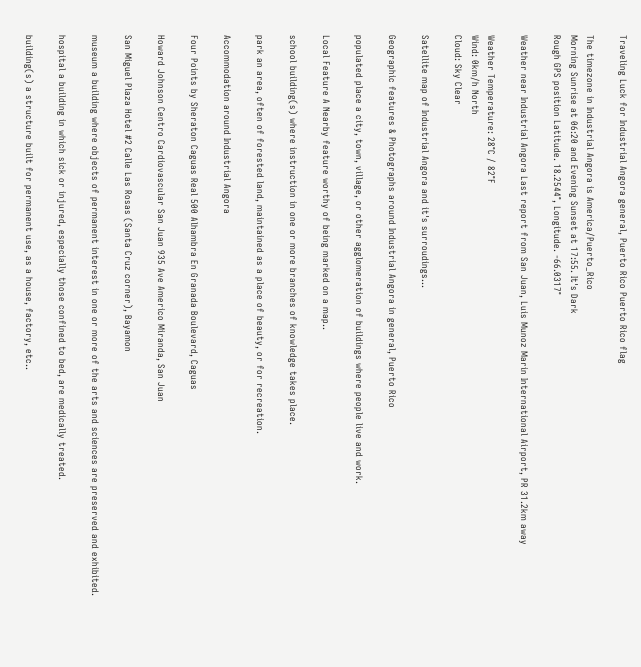Traveling Luck for Industrial Angora general, Puerto Rico Puerto Rico flag

The timezone in Industrial Angora is America/Puerto_Rico
Morning Sunrise at 06:20 and Evening Sunset at 17:55. It's Dark
Rough GPS position Latitude. 18.2544°, Longitude. -66.0317°

Weather near Industrial Angora Last report from San Juan, Luis Munoz Marin International Airport, PR 31.2km away

Weather Temperature: 28°C / 82°F
Wind: 0km/h North
Cloud: Sky Clear

Satellite map of Industrial Angora and it's surroudings...

Geographic features & Photographs around Industrial Angora in general, Puerto Rico

populated place a city, town, village, or other agglomeration of buildings where people live and work.

Local Feature A Nearby feature worthy of being marked on a map..

school building(s) where instruction in one or more branches of knowledge takes place.

park an area, often of forested land, maintained as a place of beauty, or for recreation.

Accommodation around Industrial Angora

Four Points by Sheraton Caguas Real 500 Alhambra En Granada Boulevard, Caguas

Howard Johnson Centro Cardiovascular San Juan 935 Ave Americo Miranda, San Juan

San Miguel Plaza Hotel #2 Calle Las Rosas (Santa Cruz corner), Bayamon

museum a building where objects of permanent interest in one or more of the arts and sciences are preserved and exhibited.

hospital a building in which sick or injured, especially those confined to bed, are medically treated.

building(s) a structure built for permanent use, as a house, factory, etc..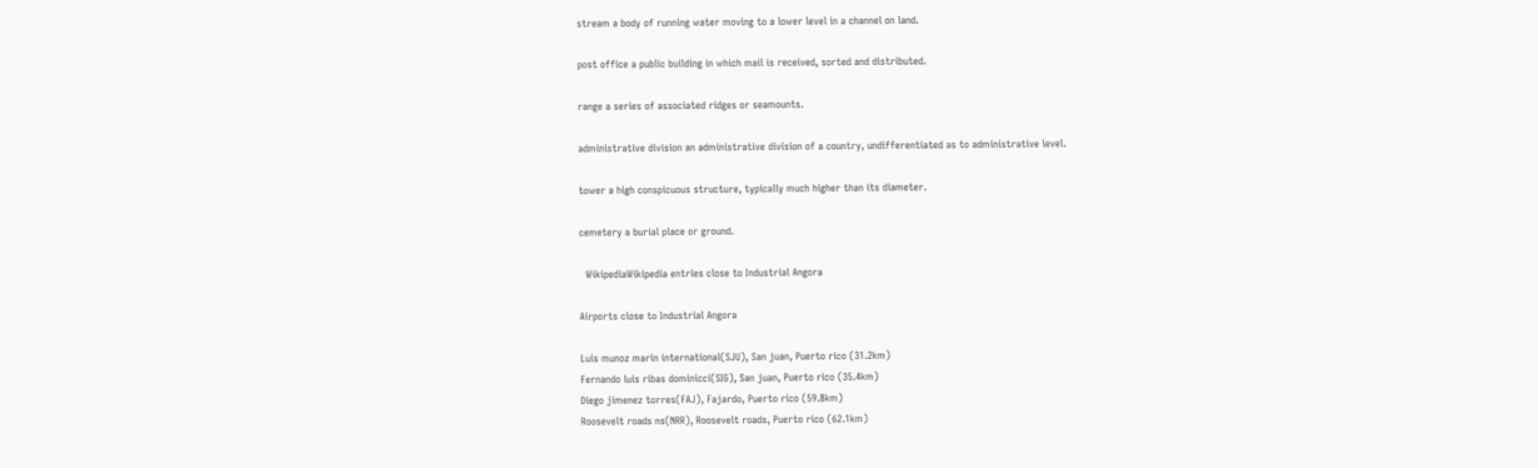stream a body of running water moving to a lower level in a channel on land.

post office a public building in which mail is received, sorted and distributed.

range a series of associated ridges or seamounts.

administrative division an administrative division of a country, undifferentiated as to administrative level.

tower a high conspicuous structure, typically much higher than its diameter.

cemetery a burial place or ground.

  WikipediaWikipedia entries close to Industrial Angora

Airports close to Industrial Angora

Luis munoz marin international(SJU), San juan, Puerto rico (31.2km)
Fernando luis ribas dominicci(SIG), San juan, Puerto rico (35.4km)
Diego jimenez torres(FAJ), Fajardo, Puerto rico (59.8km)
Roosevelt roads ns(NRR), Roosevelt roads, Puerto rico (62.1km)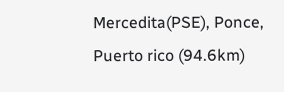Mercedita(PSE), Ponce, Puerto rico (94.6km)